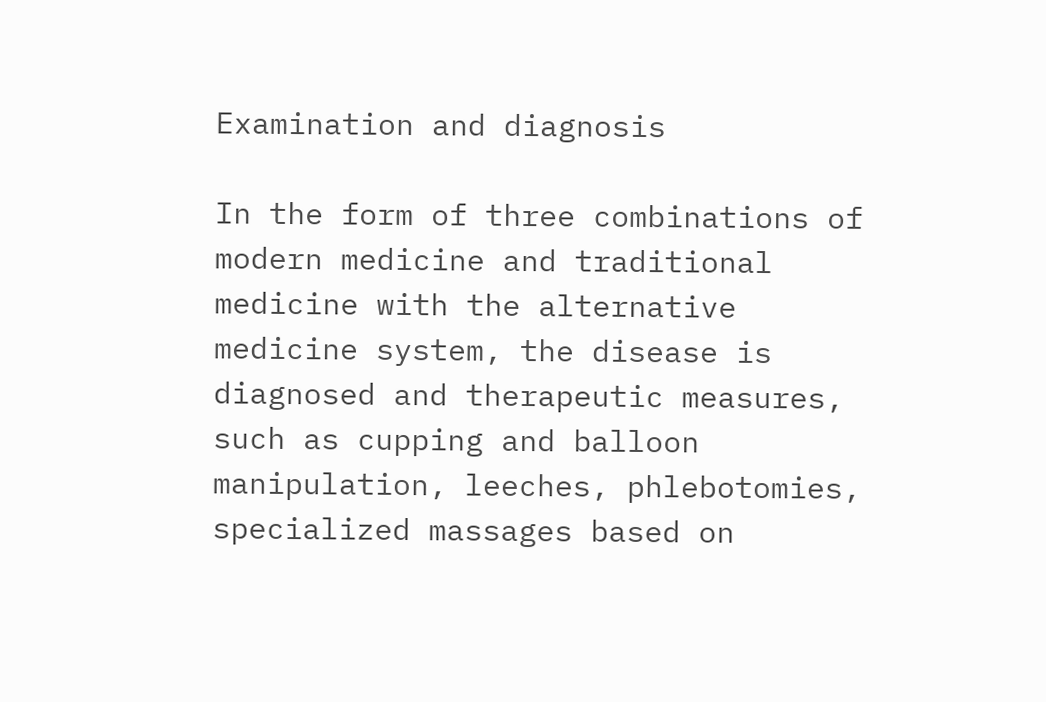Examination and diagnosis

In the form of three combinations of modern medicine and traditional medicine with the alternative medicine system, the disease is diagnosed and therapeutic measures, such as cupping and balloon manipulation, leeches, phlebotomies, specialized massages based on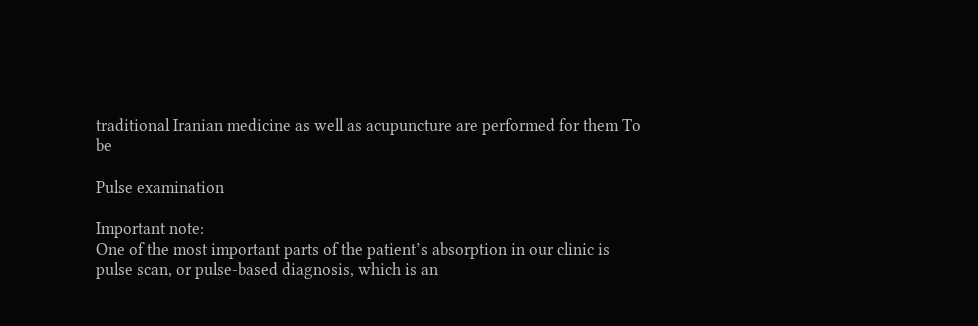traditional Iranian medicine as well as acupuncture are performed for them To be

Pulse examination

Important note:
One of the most important parts of the patient’s absorption in our clinic is pulse scan, or pulse-based diagnosis, which is an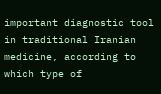important diagnostic tool in traditional Iranian medicine, according to which type of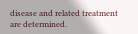disease and related treatment are determined.